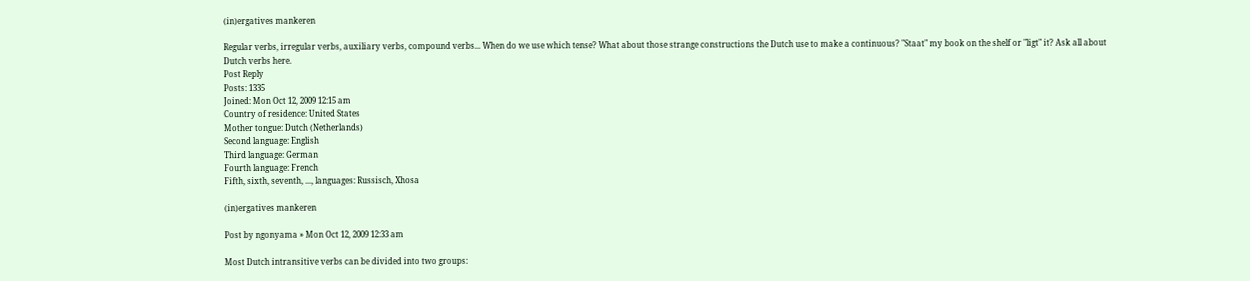(in)ergatives mankeren

Regular verbs, irregular verbs, auxiliary verbs, compound verbs... When do we use which tense? What about those strange constructions the Dutch use to make a continuous? "Staat" my book on the shelf or "ligt" it? Ask all about Dutch verbs here.
Post Reply
Posts: 1335
Joined: Mon Oct 12, 2009 12:15 am
Country of residence: United States
Mother tongue: Dutch (Netherlands)
Second language: English
Third language: German
Fourth language: French
Fifth, sixth, seventh, ..., languages: Russisch, Xhosa

(in)ergatives mankeren

Post by ngonyama » Mon Oct 12, 2009 12:33 am

Most Dutch intransitive verbs can be divided into two groups: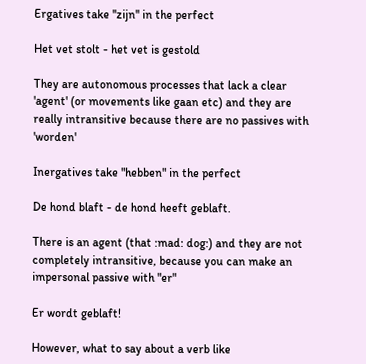Ergatives take ''zijn'' in the perfect

Het vet stolt - het vet is gestold

They are autonomous processes that lack a clear 'agent' (or movements like gaan etc) and they are really intransitive because there are no passives with 'worden'

Inergatives take "hebben" in the perfect

De hond blaft - de hond heeft geblaft.

There is an agent (that :mad: dog:) and they are not completely intransitive, because you can make an impersonal passive with "er"

Er wordt geblaft!

However, what to say about a verb like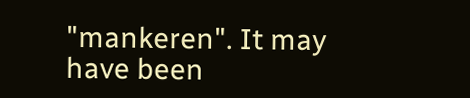"mankeren". It may have been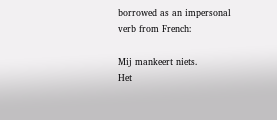borrowed as an impersonal verb from French:

Mij mankeert niets.
Het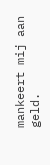mankeert mij aan geld.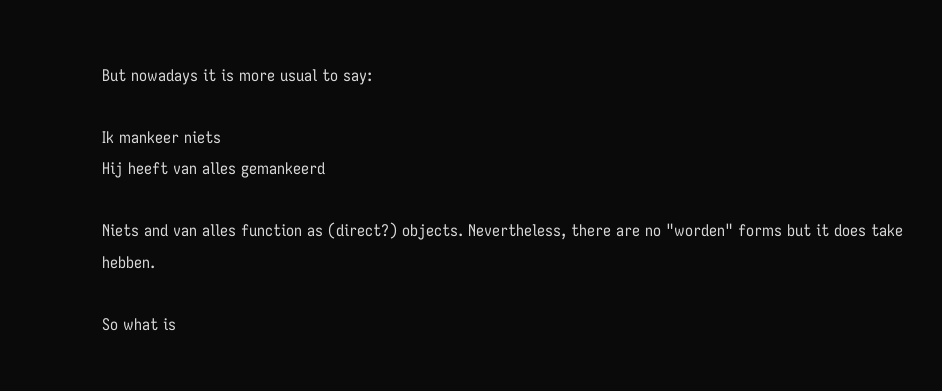But nowadays it is more usual to say:

Ik mankeer niets
Hij heeft van alles gemankeerd

Niets and van alles function as (direct?) objects. Nevertheless, there are no "worden" forms but it does take hebben.

So what is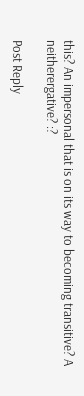this? An impersonal that is on its way to becoming transitive? A neitherergative? :?

Post Reply